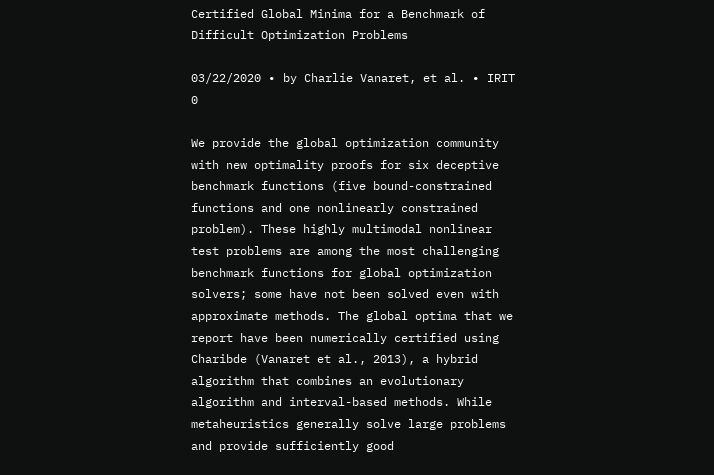Certified Global Minima for a Benchmark of Difficult Optimization Problems

03/22/2020 ∙ by Charlie Vanaret, et al. ∙ IRIT 0

We provide the global optimization community with new optimality proofs for six deceptive benchmark functions (five bound-constrained functions and one nonlinearly constrained problem). These highly multimodal nonlinear test problems are among the most challenging benchmark functions for global optimization solvers; some have not been solved even with approximate methods. The global optima that we report have been numerically certified using Charibde (Vanaret et al., 2013), a hybrid algorithm that combines an evolutionary algorithm and interval-based methods. While metaheuristics generally solve large problems and provide sufficiently good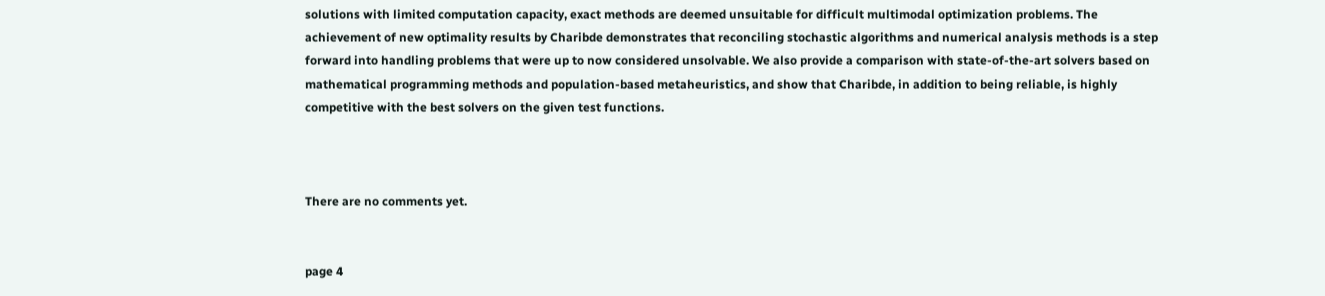solutions with limited computation capacity, exact methods are deemed unsuitable for difficult multimodal optimization problems. The achievement of new optimality results by Charibde demonstrates that reconciling stochastic algorithms and numerical analysis methods is a step forward into handling problems that were up to now considered unsolvable. We also provide a comparison with state-of-the-art solvers based on mathematical programming methods and population-based metaheuristics, and show that Charibde, in addition to being reliable, is highly competitive with the best solvers on the given test functions.



There are no comments yet.


page 4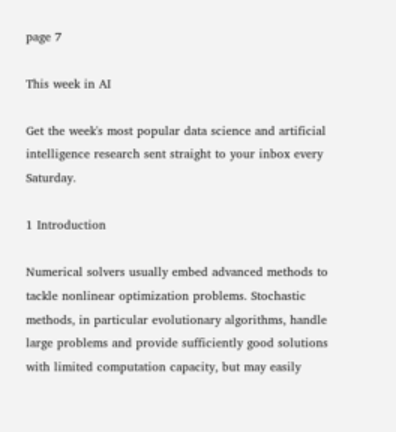page 7

This week in AI

Get the week's most popular data science and artificial intelligence research sent straight to your inbox every Saturday.

1 Introduction

Numerical solvers usually embed advanced methods to tackle nonlinear optimization problems. Stochastic methods, in particular evolutionary algorithms, handle large problems and provide sufficiently good solutions with limited computation capacity, but may easily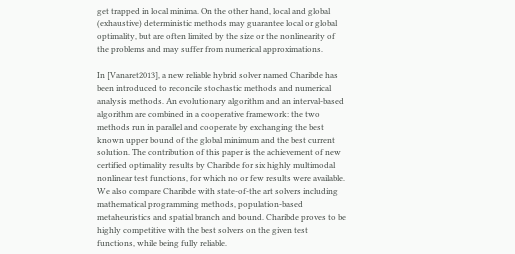get trapped in local minima. On the other hand, local and global (exhaustive) deterministic methods may guarantee local or global optimality, but are often limited by the size or the nonlinearity of the problems and may suffer from numerical approximations.

In [Vanaret2013], a new reliable hybrid solver named Charibde has been introduced to reconcile stochastic methods and numerical analysis methods. An evolutionary algorithm and an interval-based algorithm are combined in a cooperative framework: the two methods run in parallel and cooperate by exchanging the best known upper bound of the global minimum and the best current solution. The contribution of this paper is the achievement of new certified optimality results by Charibde for six highly multimodal nonlinear test functions, for which no or few results were available. We also compare Charibde with state-of-the art solvers including mathematical programming methods, population-based metaheuristics and spatial branch and bound. Charibde proves to be highly competitive with the best solvers on the given test functions, while being fully reliable.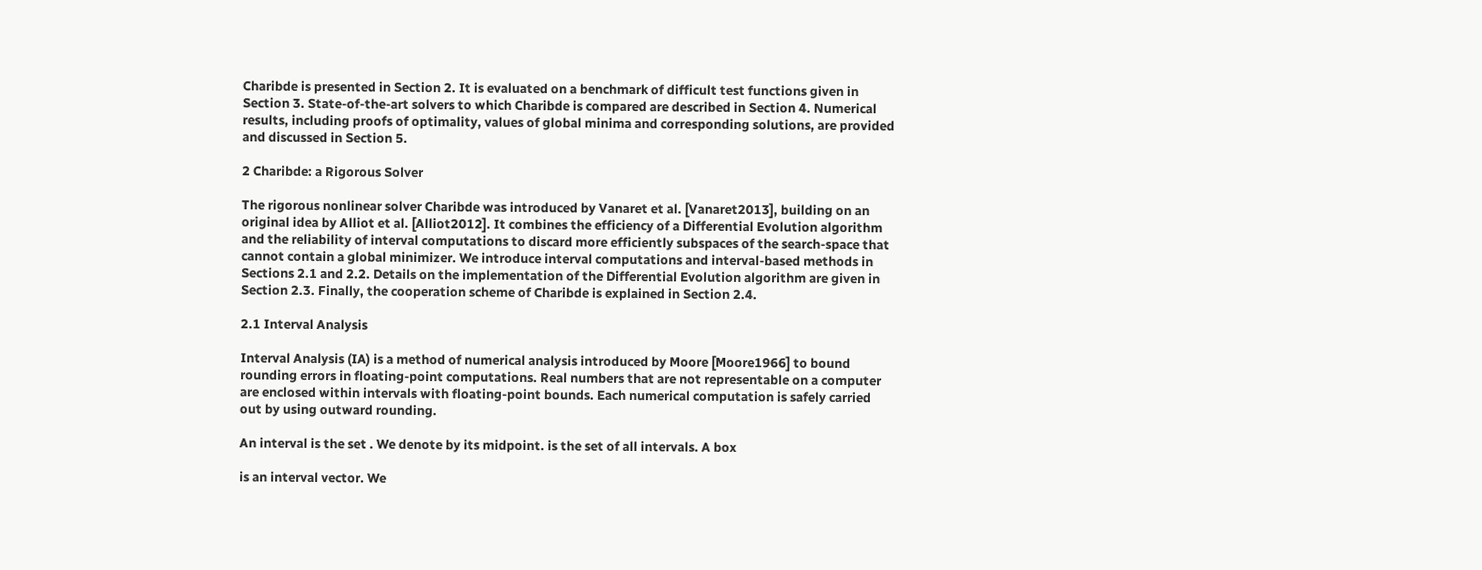Charibde is presented in Section 2. It is evaluated on a benchmark of difficult test functions given in Section 3. State-of-the-art solvers to which Charibde is compared are described in Section 4. Numerical results, including proofs of optimality, values of global minima and corresponding solutions, are provided and discussed in Section 5.

2 Charibde: a Rigorous Solver

The rigorous nonlinear solver Charibde was introduced by Vanaret et al. [Vanaret2013], building on an original idea by Alliot et al. [Alliot2012]. It combines the efficiency of a Differential Evolution algorithm and the reliability of interval computations to discard more efficiently subspaces of the search-space that cannot contain a global minimizer. We introduce interval computations and interval-based methods in Sections 2.1 and 2.2. Details on the implementation of the Differential Evolution algorithm are given in Section 2.3. Finally, the cooperation scheme of Charibde is explained in Section 2.4.

2.1 Interval Analysis

Interval Analysis (IA) is a method of numerical analysis introduced by Moore [Moore1966] to bound rounding errors in floating-point computations. Real numbers that are not representable on a computer are enclosed within intervals with floating-point bounds. Each numerical computation is safely carried out by using outward rounding.

An interval is the set . We denote by its midpoint. is the set of all intervals. A box

is an interval vector. We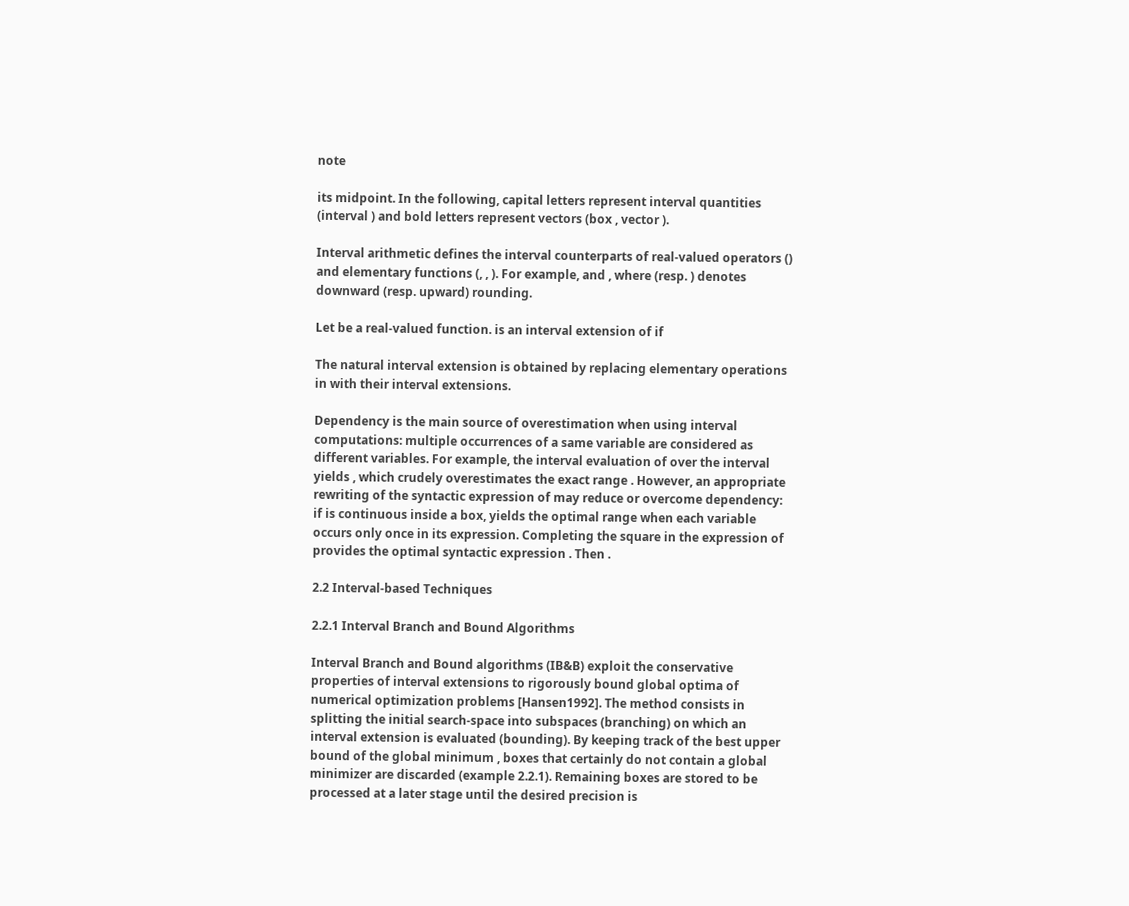note

its midpoint. In the following, capital letters represent interval quantities (interval ) and bold letters represent vectors (box , vector ).

Interval arithmetic defines the interval counterparts of real-valued operators () and elementary functions (, , ). For example, and , where (resp. ) denotes downward (resp. upward) rounding.

Let be a real-valued function. is an interval extension of if

The natural interval extension is obtained by replacing elementary operations in with their interval extensions.

Dependency is the main source of overestimation when using interval computations: multiple occurrences of a same variable are considered as different variables. For example, the interval evaluation of over the interval yields , which crudely overestimates the exact range . However, an appropriate rewriting of the syntactic expression of may reduce or overcome dependency: if is continuous inside a box, yields the optimal range when each variable occurs only once in its expression. Completing the square in the expression of provides the optimal syntactic expression . Then .

2.2 Interval-based Techniques

2.2.1 Interval Branch and Bound Algorithms

Interval Branch and Bound algorithms (IB&B) exploit the conservative properties of interval extensions to rigorously bound global optima of numerical optimization problems [Hansen1992]. The method consists in splitting the initial search-space into subspaces (branching) on which an interval extension is evaluated (bounding). By keeping track of the best upper bound of the global minimum , boxes that certainly do not contain a global minimizer are discarded (example 2.2.1). Remaining boxes are stored to be processed at a later stage until the desired precision is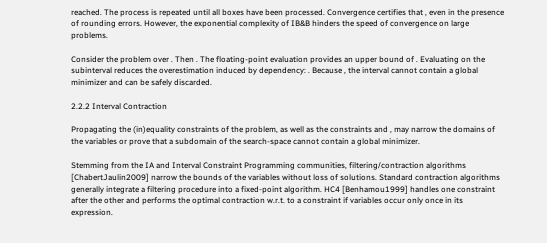reached. The process is repeated until all boxes have been processed. Convergence certifies that , even in the presence of rounding errors. However, the exponential complexity of IB&B hinders the speed of convergence on large problems.

Consider the problem over . Then . The floating-point evaluation provides an upper bound of . Evaluating on the subinterval reduces the overestimation induced by dependency: . Because , the interval cannot contain a global minimizer and can be safely discarded.

2.2.2 Interval Contraction

Propagating the (in)equality constraints of the problem, as well as the constraints and , may narrow the domains of the variables or prove that a subdomain of the search-space cannot contain a global minimizer.

Stemming from the IA and Interval Constraint Programming communities, filtering/contraction algorithms [ChabertJaulin2009] narrow the bounds of the variables without loss of solutions. Standard contraction algorithms generally integrate a filtering procedure into a fixed-point algorithm. HC4 [Benhamou1999] handles one constraint after the other and performs the optimal contraction w.r.t. to a constraint if variables occur only once in its expression.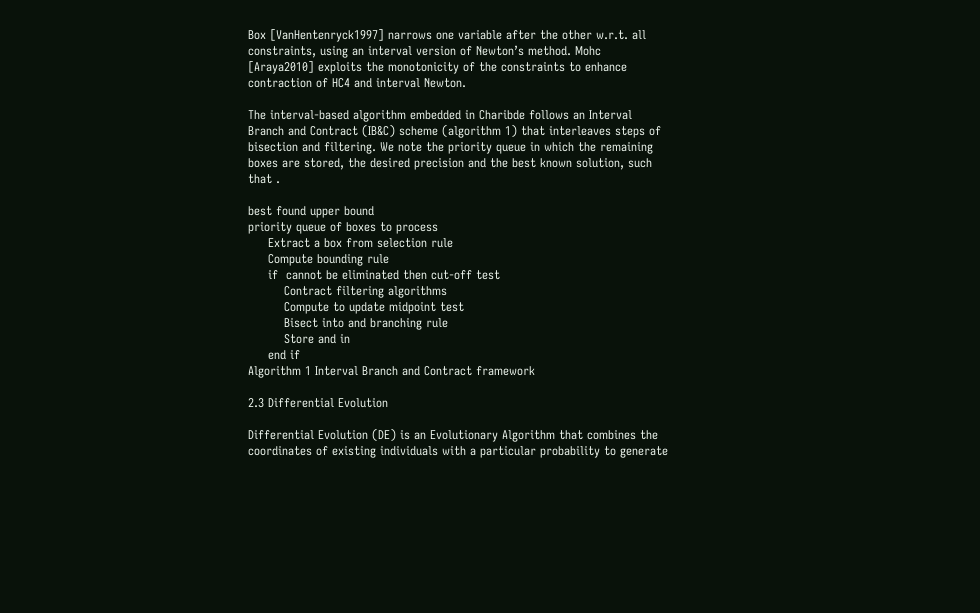Box [VanHentenryck1997] narrows one variable after the other w.r.t. all constraints, using an interval version of Newton’s method. Mohc [Araya2010] exploits the monotonicity of the constraints to enhance contraction of HC4 and interval Newton.

The interval-based algorithm embedded in Charibde follows an Interval Branch and Contract (IB&C) scheme (algorithm 1) that interleaves steps of bisection and filtering. We note the priority queue in which the remaining boxes are stored, the desired precision and the best known solution, such that .

best found upper bound
priority queue of boxes to process
     Extract a box from selection rule
     Compute bounding rule
     if  cannot be eliminated then cut-off test
         Contract filtering algorithms
         Compute to update midpoint test
         Bisect into and branching rule
         Store and in
     end if
Algorithm 1 Interval Branch and Contract framework

2.3 Differential Evolution

Differential Evolution (DE) is an Evolutionary Algorithm that combines the coordinates of existing individuals with a particular probability to generate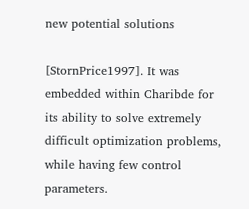new potential solutions

[StornPrice1997]. It was embedded within Charibde for its ability to solve extremely difficult optimization problems, while having few control parameters.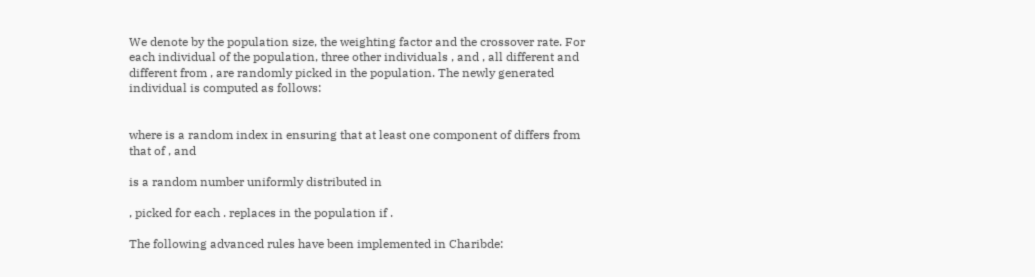We denote by the population size, the weighting factor and the crossover rate. For each individual of the population, three other individuals , and , all different and different from , are randomly picked in the population. The newly generated individual is computed as follows:


where is a random index in ensuring that at least one component of differs from that of , and

is a random number uniformly distributed in

, picked for each . replaces in the population if .

The following advanced rules have been implemented in Charibde: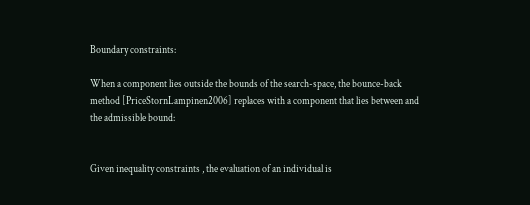Boundary constraints:

When a component lies outside the bounds of the search-space, the bounce-back method [PriceStornLampinen2006] replaces with a component that lies between and the admissible bound:


Given inequality constraints , the evaluation of an individual is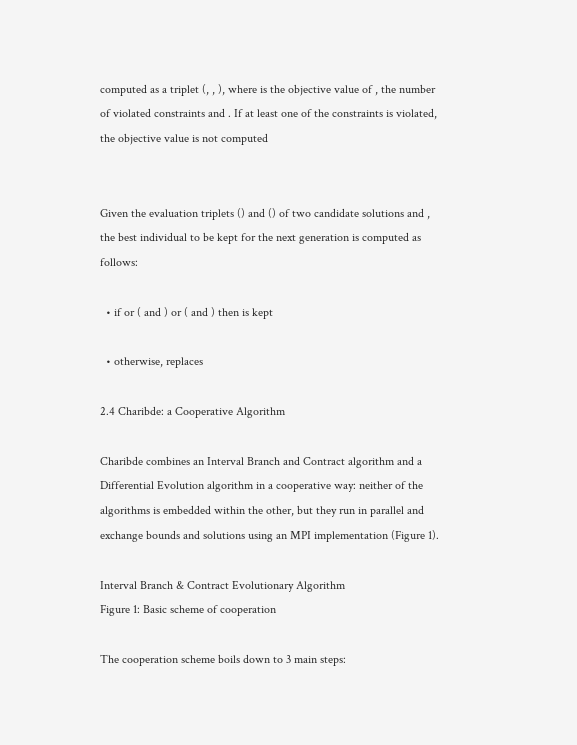computed as a triplet (, , ), where is the objective value of , the number of violated constraints and . If at least one of the constraints is violated, the objective value is not computed


Given the evaluation triplets () and () of two candidate solutions and , the best individual to be kept for the next generation is computed as follows:

  • if or ( and ) or ( and ) then is kept

  • otherwise, replaces

2.4 Charibde: a Cooperative Algorithm

Charibde combines an Interval Branch and Contract algorithm and a Differential Evolution algorithm in a cooperative way: neither of the algorithms is embedded within the other, but they run in parallel and exchange bounds and solutions using an MPI implementation (Figure 1).

Interval Branch & Contract Evolutionary Algorithm
Figure 1: Basic scheme of cooperation

The cooperation scheme boils down to 3 main steps: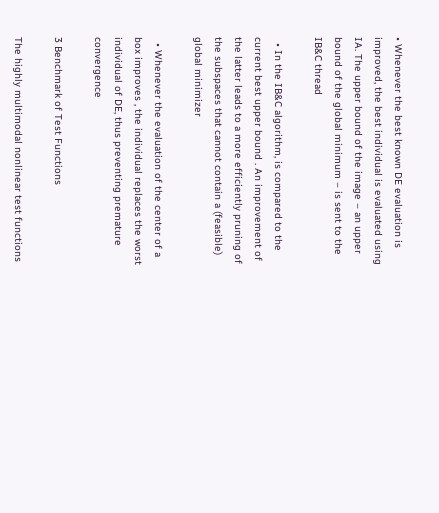• Whenever the best known DE evaluation is improved, the best individual is evaluated using IA. The upper bound of the image – an upper bound of the global minimum – is sent to the IB&C thread

  • In the IB&C algorithm, is compared to the current best upper bound . An improvement of the latter leads to a more efficiently pruning of the subspaces that cannot contain a (feasible) global minimizer

  • Whenever the evaluation of the center of a box improves , the individual replaces the worst individual of DE, thus preventing premature convergence

3 Benchmark of Test Functions

The highly multimodal nonlinear test functions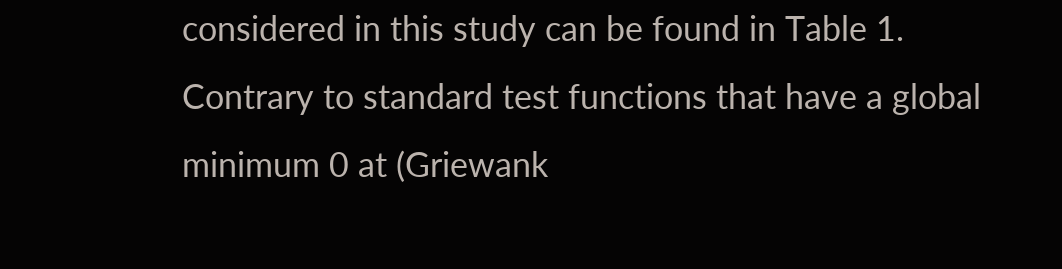considered in this study can be found in Table 1. Contrary to standard test functions that have a global minimum 0 at (Griewank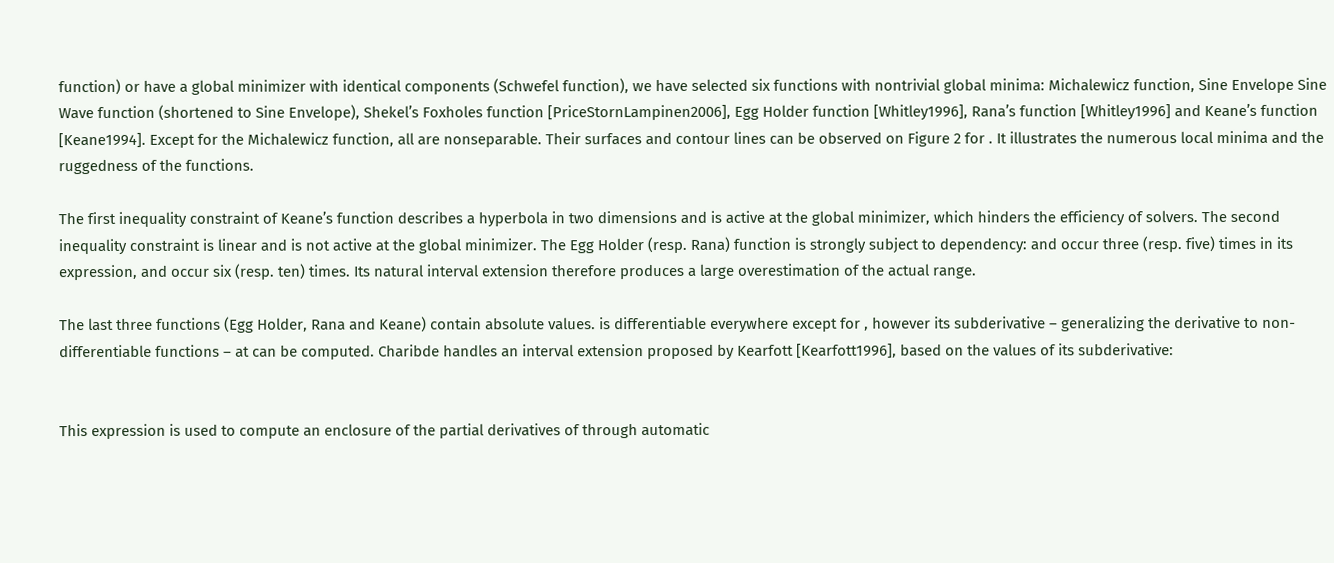function) or have a global minimizer with identical components (Schwefel function), we have selected six functions with nontrivial global minima: Michalewicz function, Sine Envelope Sine Wave function (shortened to Sine Envelope), Shekel’s Foxholes function [PriceStornLampinen2006], Egg Holder function [Whitley1996], Rana’s function [Whitley1996] and Keane’s function [Keane1994]. Except for the Michalewicz function, all are nonseparable. Their surfaces and contour lines can be observed on Figure 2 for . It illustrates the numerous local minima and the ruggedness of the functions.

The first inequality constraint of Keane’s function describes a hyperbola in two dimensions and is active at the global minimizer, which hinders the efficiency of solvers. The second inequality constraint is linear and is not active at the global minimizer. The Egg Holder (resp. Rana) function is strongly subject to dependency: and occur three (resp. five) times in its expression, and occur six (resp. ten) times. Its natural interval extension therefore produces a large overestimation of the actual range.

The last three functions (Egg Holder, Rana and Keane) contain absolute values. is differentiable everywhere except for , however its subderivative – generalizing the derivative to non-differentiable functions – at can be computed. Charibde handles an interval extension proposed by Kearfott [Kearfott1996], based on the values of its subderivative:


This expression is used to compute an enclosure of the partial derivatives of through automatic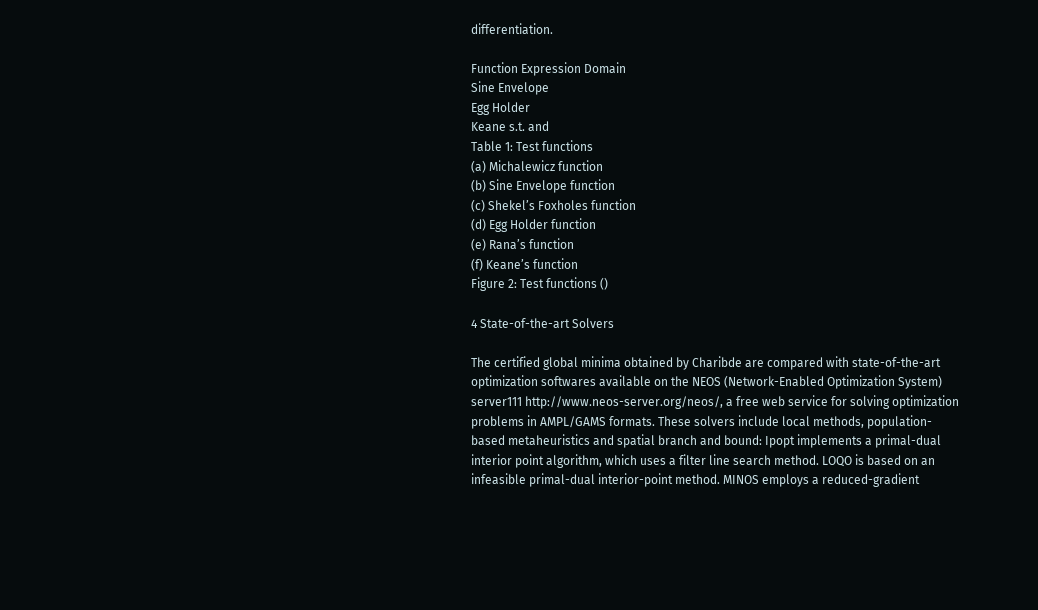differentiation.

Function Expression Domain
Sine Envelope
Egg Holder
Keane s.t. and
Table 1: Test functions
(a) Michalewicz function
(b) Sine Envelope function
(c) Shekel’s Foxholes function
(d) Egg Holder function
(e) Rana’s function
(f) Keane’s function
Figure 2: Test functions ()

4 State-of-the-art Solvers

The certified global minima obtained by Charibde are compared with state-of-the-art optimization softwares available on the NEOS (Network-Enabled Optimization System) server111 http://www.neos-server.org/neos/, a free web service for solving optimization problems in AMPL/GAMS formats. These solvers include local methods, population-based metaheuristics and spatial branch and bound: Ipopt implements a primal-dual interior point algorithm, which uses a filter line search method. LOQO is based on an infeasible primal-dual interior-point method. MINOS employs a reduced-gradient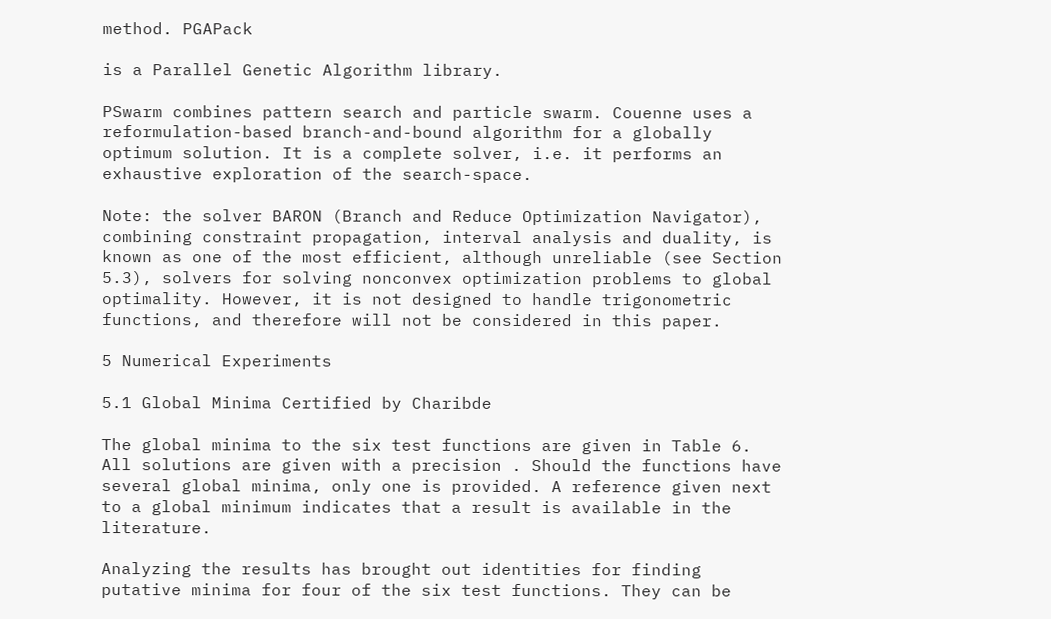method. PGAPack

is a Parallel Genetic Algorithm library.

PSwarm combines pattern search and particle swarm. Couenne uses a reformulation-based branch-and-bound algorithm for a globally optimum solution. It is a complete solver, i.e. it performs an exhaustive exploration of the search-space.

Note: the solver BARON (Branch and Reduce Optimization Navigator), combining constraint propagation, interval analysis and duality, is known as one of the most efficient, although unreliable (see Section 5.3), solvers for solving nonconvex optimization problems to global optimality. However, it is not designed to handle trigonometric functions, and therefore will not be considered in this paper.

5 Numerical Experiments

5.1 Global Minima Certified by Charibde

The global minima to the six test functions are given in Table 6. All solutions are given with a precision . Should the functions have several global minima, only one is provided. A reference given next to a global minimum indicates that a result is available in the literature.

Analyzing the results has brought out identities for finding putative minima for four of the six test functions. They can be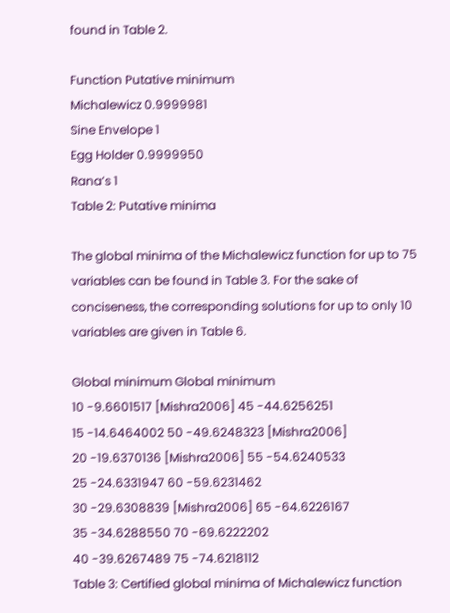found in Table 2.

Function Putative minimum
Michalewicz 0.9999981
Sine Envelope 1
Egg Holder 0.9999950
Rana’s 1
Table 2: Putative minima

The global minima of the Michalewicz function for up to 75 variables can be found in Table 3. For the sake of conciseness, the corresponding solutions for up to only 10 variables are given in Table 6.

Global minimum Global minimum
10 -9.6601517 [Mishra2006] 45 -44.6256251
15 -14.6464002 50 -49.6248323 [Mishra2006]
20 -19.6370136 [Mishra2006] 55 -54.6240533
25 -24.6331947 60 -59.6231462
30 -29.6308839 [Mishra2006] 65 -64.6226167
35 -34.6288550 70 -69.6222202
40 -39.6267489 75 -74.6218112
Table 3: Certified global minima of Michalewicz function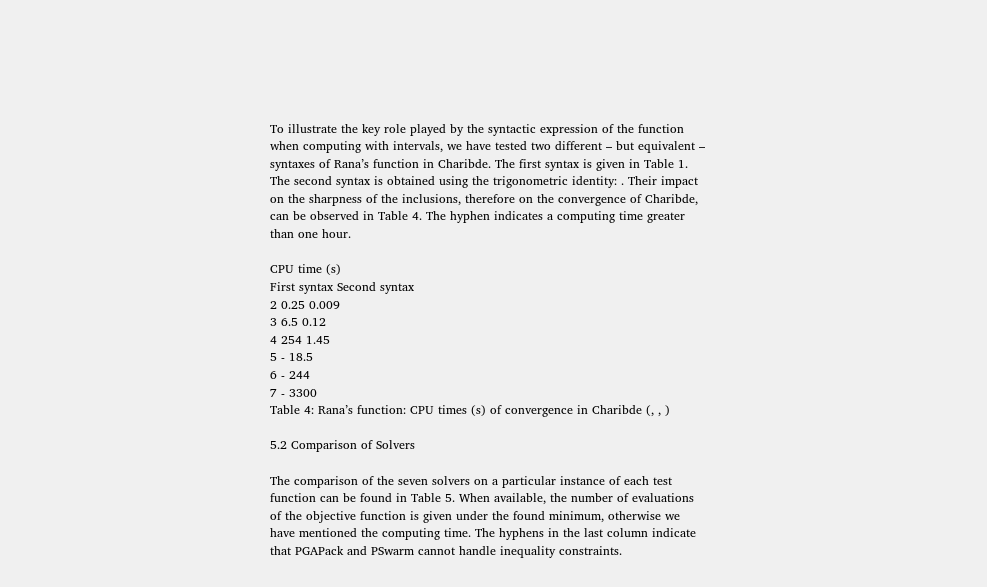To illustrate the key role played by the syntactic expression of the function when computing with intervals, we have tested two different – but equivalent – syntaxes of Rana’s function in Charibde. The first syntax is given in Table 1. The second syntax is obtained using the trigonometric identity: . Their impact on the sharpness of the inclusions, therefore on the convergence of Charibde, can be observed in Table 4. The hyphen indicates a computing time greater than one hour.

CPU time (s)
First syntax Second syntax
2 0.25 0.009
3 6.5 0.12
4 254 1.45
5 - 18.5
6 - 244
7 - 3300
Table 4: Rana’s function: CPU times (s) of convergence in Charibde (, , )

5.2 Comparison of Solvers

The comparison of the seven solvers on a particular instance of each test function can be found in Table 5. When available, the number of evaluations of the objective function is given under the found minimum, otherwise we have mentioned the computing time. The hyphens in the last column indicate that PGAPack and PSwarm cannot handle inequality constraints.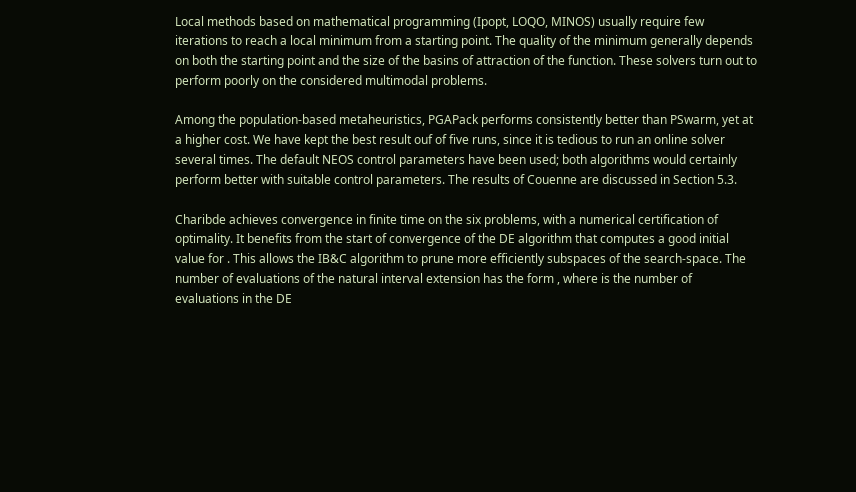Local methods based on mathematical programming (Ipopt, LOQO, MINOS) usually require few iterations to reach a local minimum from a starting point. The quality of the minimum generally depends on both the starting point and the size of the basins of attraction of the function. These solvers turn out to perform poorly on the considered multimodal problems.

Among the population-based metaheuristics, PGAPack performs consistently better than PSwarm, yet at a higher cost. We have kept the best result ouf of five runs, since it is tedious to run an online solver several times. The default NEOS control parameters have been used; both algorithms would certainly perform better with suitable control parameters. The results of Couenne are discussed in Section 5.3.

Charibde achieves convergence in finite time on the six problems, with a numerical certification of optimality. It benefits from the start of convergence of the DE algorithm that computes a good initial value for . This allows the IB&C algorithm to prune more efficiently subspaces of the search-space. The number of evaluations of the natural interval extension has the form , where is the number of evaluations in the DE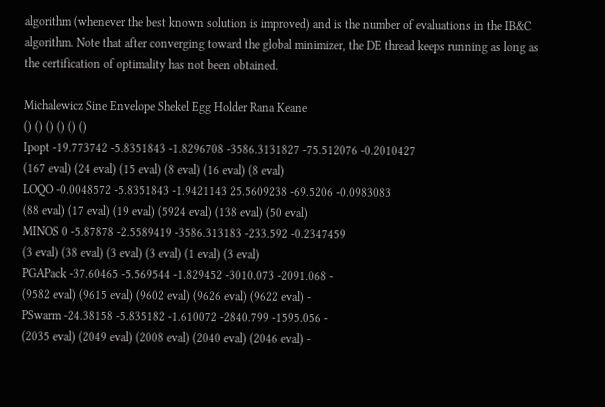algorithm (whenever the best known solution is improved) and is the number of evaluations in the IB&C algorithm. Note that after converging toward the global minimizer, the DE thread keeps running as long as the certification of optimality has not been obtained.

Michalewicz Sine Envelope Shekel Egg Holder Rana Keane
() () () () () ()
Ipopt -19.773742 -5.8351843 -1.8296708 -3586.3131827 -75.512076 -0.2010427
(167 eval) (24 eval) (15 eval) (8 eval) (16 eval) (8 eval)
LOQO -0.0048572 -5.8351843 -1.9421143 25.5609238 -69.5206 -0.0983083
(88 eval) (17 eval) (19 eval) (5924 eval) (138 eval) (50 eval)
MINOS 0 -5.87878 -2.5589419 -3586.313183 -233.592 -0.2347459
(3 eval) (38 eval) (3 eval) (3 eval) (1 eval) (3 eval)
PGAPack -37.60465 -5.569544 -1.829452 -3010.073 -2091.068 -
(9582 eval) (9615 eval) (9602 eval) (9626 eval) (9622 eval) -
PSwarm -24.38158 -5.835182 -1.610072 -2840.799 -1595.056 -
(2035 eval) (2049 eval) (2008 eval) (2040 eval) (2046 eval) -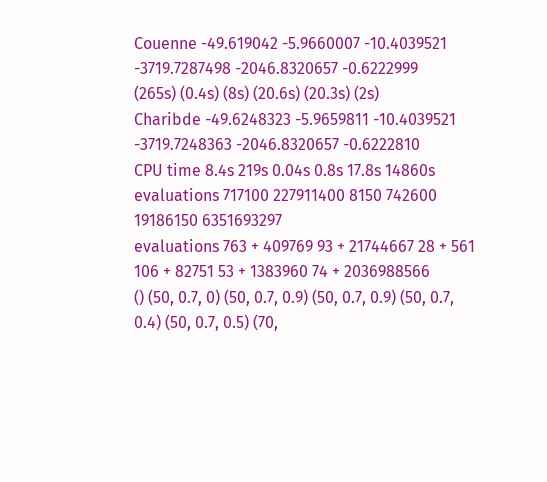Couenne -49.619042 -5.9660007 -10.4039521 -3719.7287498 -2046.8320657 -0.6222999
(265s) (0.4s) (8s) (20.6s) (20.3s) (2s)
Charibde -49.6248323 -5.9659811 -10.4039521 -3719.7248363 -2046.8320657 -0.6222810
CPU time 8.4s 219s 0.04s 0.8s 17.8s 14860s
evaluations 717100 227911400 8150 742600 19186150 6351693297
evaluations 763 + 409769 93 + 21744667 28 + 561 106 + 82751 53 + 1383960 74 + 2036988566
() (50, 0.7, 0) (50, 0.7, 0.9) (50, 0.7, 0.9) (50, 0.7, 0.4) (50, 0.7, 0.5) (70,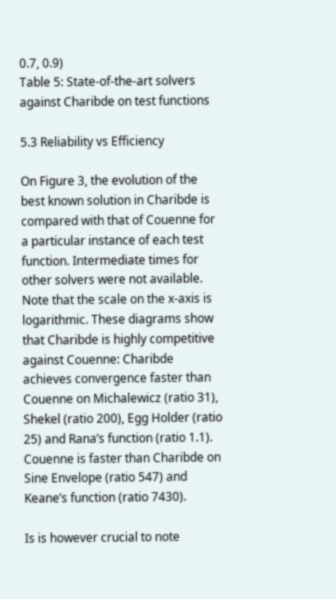0.7, 0.9)
Table 5: State-of-the-art solvers against Charibde on test functions

5.3 Reliability vs Efficiency

On Figure 3, the evolution of the best known solution in Charibde is compared with that of Couenne for a particular instance of each test function. Intermediate times for other solvers were not available. Note that the scale on the x-axis is logarithmic. These diagrams show that Charibde is highly competitive against Couenne: Charibde achieves convergence faster than Couenne on Michalewicz (ratio 31), Shekel (ratio 200), Egg Holder (ratio 25) and Rana’s function (ratio 1.1). Couenne is faster than Charibde on Sine Envelope (ratio 547) and Keane’s function (ratio 7430).

Is is however crucial to note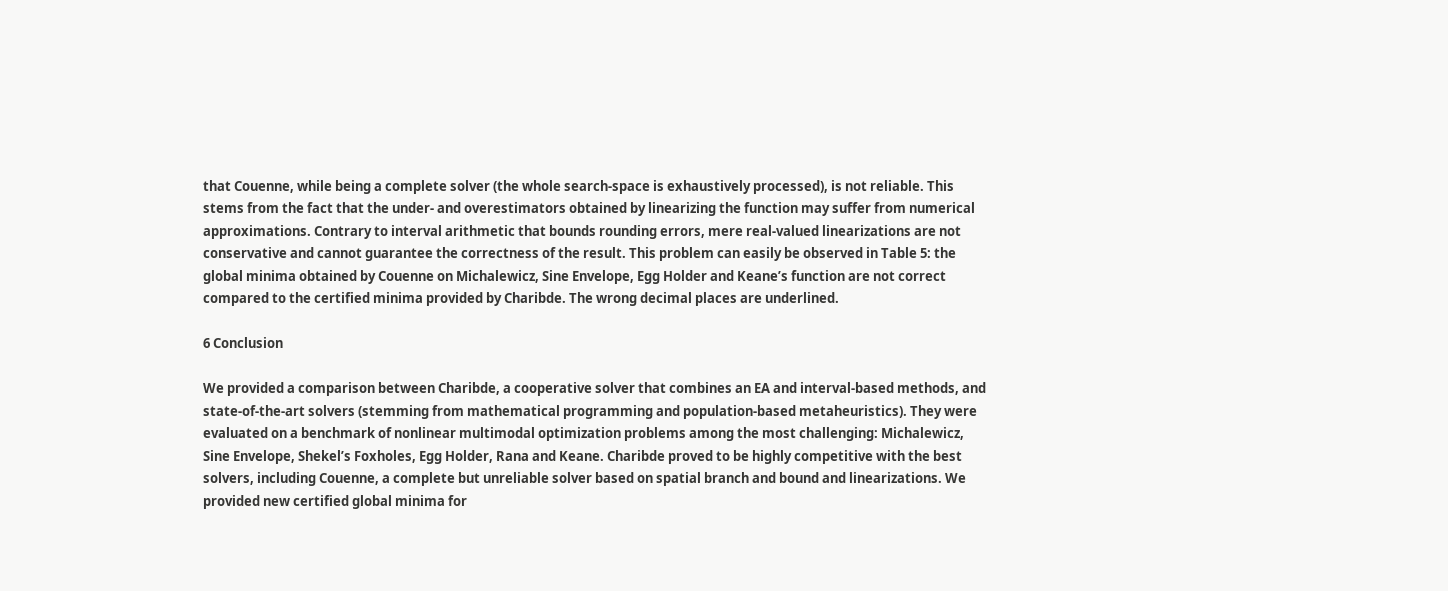that Couenne, while being a complete solver (the whole search-space is exhaustively processed), is not reliable. This stems from the fact that the under- and overestimators obtained by linearizing the function may suffer from numerical approximations. Contrary to interval arithmetic that bounds rounding errors, mere real-valued linearizations are not conservative and cannot guarantee the correctness of the result. This problem can easily be observed in Table 5: the global minima obtained by Couenne on Michalewicz, Sine Envelope, Egg Holder and Keane’s function are not correct compared to the certified minima provided by Charibde. The wrong decimal places are underlined.

6 Conclusion

We provided a comparison between Charibde, a cooperative solver that combines an EA and interval-based methods, and state-of-the-art solvers (stemming from mathematical programming and population-based metaheuristics). They were evaluated on a benchmark of nonlinear multimodal optimization problems among the most challenging: Michalewicz, Sine Envelope, Shekel’s Foxholes, Egg Holder, Rana and Keane. Charibde proved to be highly competitive with the best solvers, including Couenne, a complete but unreliable solver based on spatial branch and bound and linearizations. We provided new certified global minima for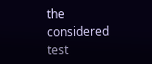the considered test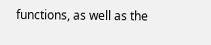functions, as well as the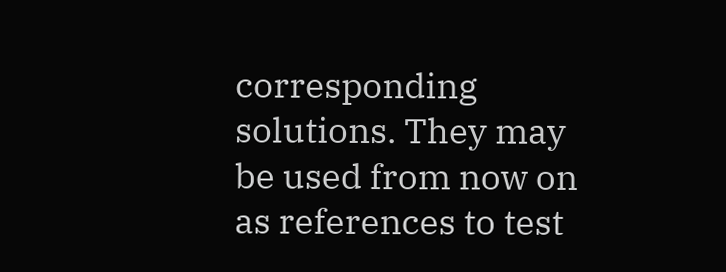corresponding solutions. They may be used from now on as references to test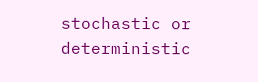stochastic or deterministic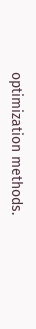optimization methods.